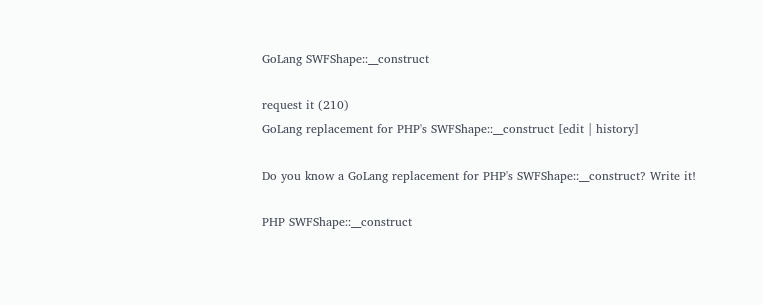GoLang SWFShape::__construct

request it (210)
GoLang replacement for PHP's SWFShape::__construct [edit | history]

Do you know a GoLang replacement for PHP's SWFShape::__construct? Write it!

PHP SWFShape::__construct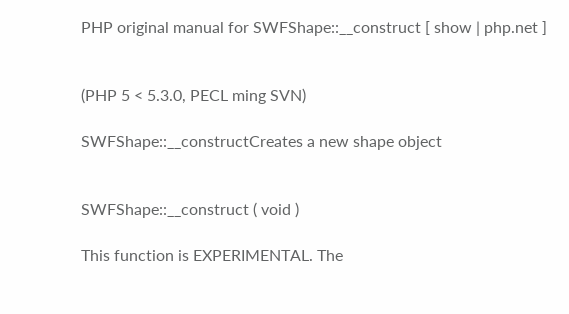PHP original manual for SWFShape::__construct [ show | php.net ]


(PHP 5 < 5.3.0, PECL ming SVN)

SWFShape::__constructCreates a new shape object


SWFShape::__construct ( void )

This function is EXPERIMENTAL. The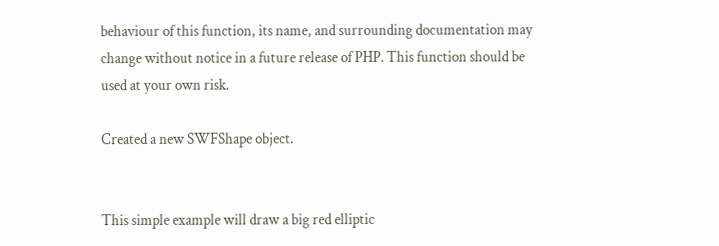behaviour of this function, its name, and surrounding documentation may change without notice in a future release of PHP. This function should be used at your own risk.

Created a new SWFShape object.


This simple example will draw a big red elliptic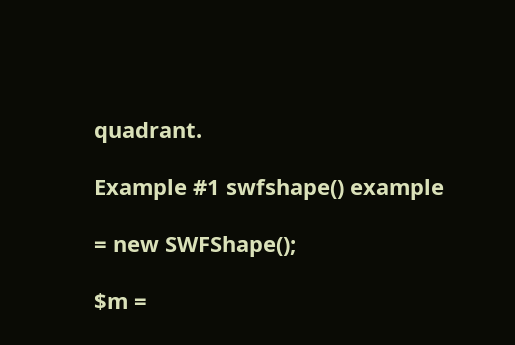quadrant.

Example #1 swfshape() example

= new SWFShape();

$m =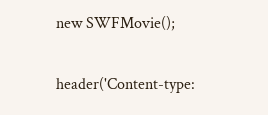new SWFMovie();

header('Content-type: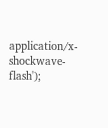application/x-shockwave-flash');